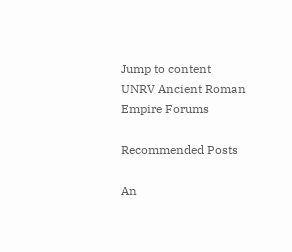Jump to content
UNRV Ancient Roman Empire Forums

Recommended Posts

An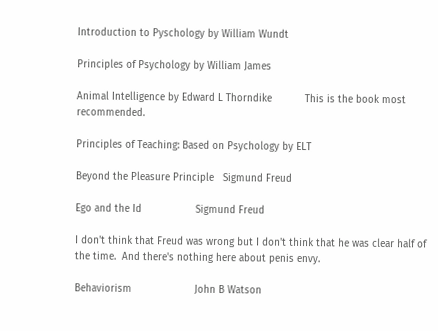Introduction to Pyschology by William Wundt

Principles of Psychology by William James

Animal Intelligence by Edward L Thorndike           This is the book most recommended.

Principles of Teaching: Based on Psychology by ELT

Beyond the Pleasure Principle   Sigmund Freud

Ego and the Id                  Sigmund Freud

I don't think that Freud was wrong but I don't think that he was clear half of the time.  And there's nothing here about penis envy.

Behaviorism                     John B Watson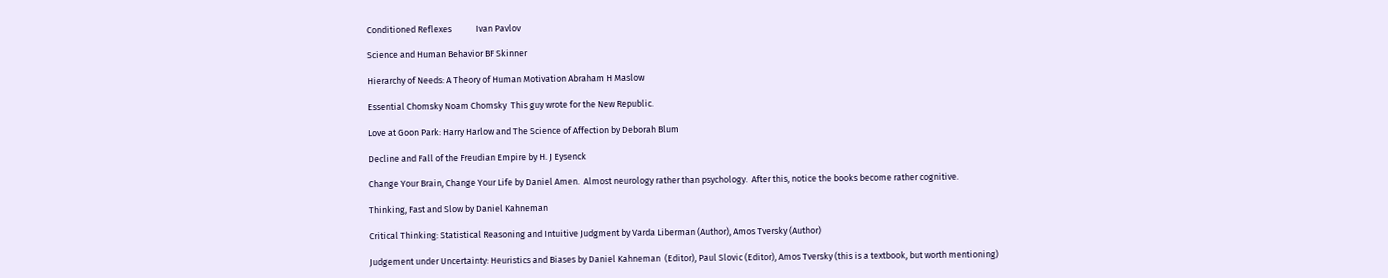Conditioned Reflexes            Ivan Pavlov

Science and Human Behavior BF Skinner

Hierarchy of Needs: A Theory of Human Motivation Abraham H Maslow

Essential Chomsky Noam Chomsky  This guy wrote for the New Republic.

Love at Goon Park: Harry Harlow and The Science of Affection by Deborah Blum

Decline and Fall of the Freudian Empire by H. J Eysenck

Change Your Brain, Change Your Life by Daniel Amen.  Almost neurology rather than psychology.  After this, notice the books become rather cognitive.

Thinking, Fast and Slow by Daniel Kahneman

Critical Thinking: Statistical Reasoning and Intuitive Judgment by Varda Liberman (Author), Amos Tversky (Author)

Judgement under Uncertainty: Heuristics and Biases by Daniel Kahneman  (Editor), Paul Slovic (Editor), Amos Tversky (this is a textbook, but worth mentioning)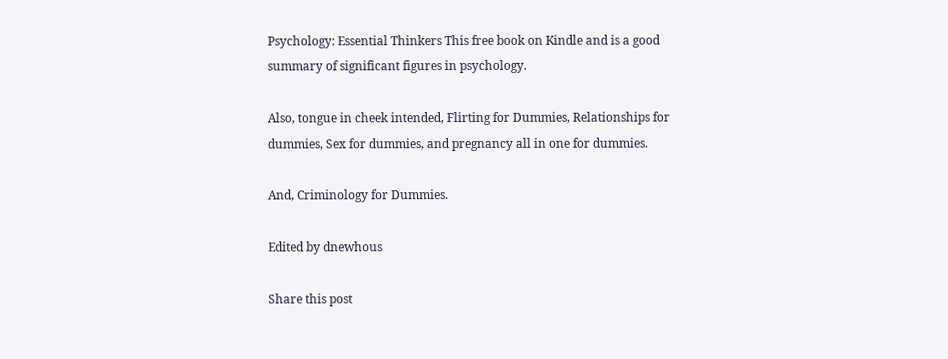Psychology: Essential Thinkers This free book on Kindle and is a good summary of significant figures in psychology.

Also, tongue in cheek intended, Flirting for Dummies, Relationships for dummies, Sex for dummies, and pregnancy all in one for dummies.

And, Criminology for Dummies.

Edited by dnewhous

Share this post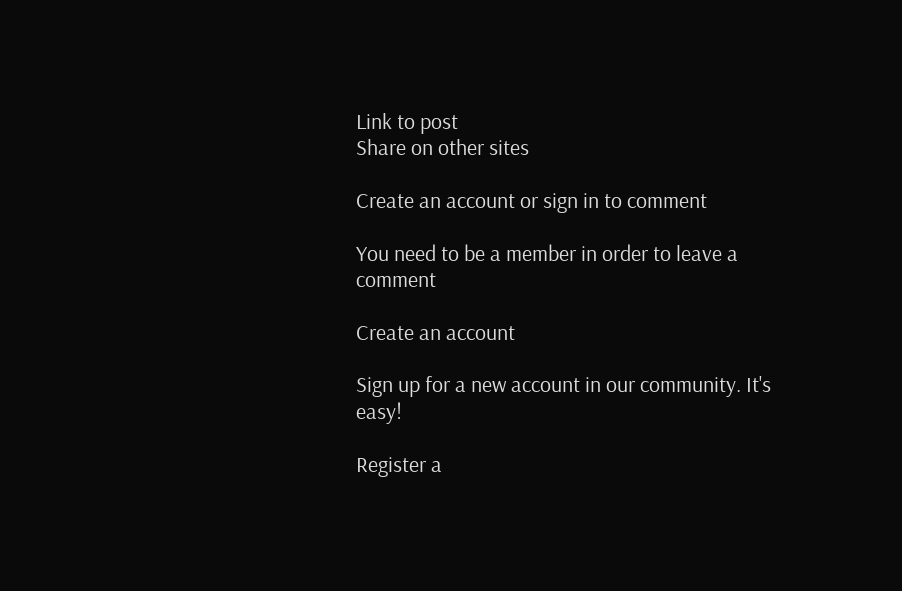Link to post
Share on other sites

Create an account or sign in to comment

You need to be a member in order to leave a comment

Create an account

Sign up for a new account in our community. It's easy!

Register a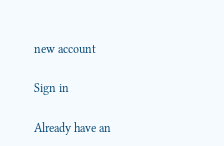new account

Sign in

Already have an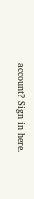account? Sign in here.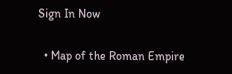Sign In Now

  • Map of the Roman Empire